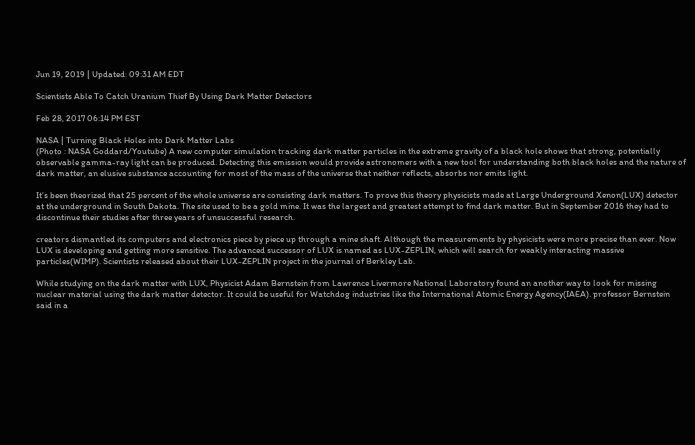Jun 19, 2019 | Updated: 09:31 AM EDT

Scientists Able To Catch Uranium Thief By Using Dark Matter Detectors

Feb 28, 2017 06:14 PM EST

NASA | Turning Black Holes into Dark Matter Labs
(Photo : NASA Goddard/Youtube) A new computer simulation tracking dark matter particles in the extreme gravity of a black hole shows that strong, potentially observable gamma-ray light can be produced. Detecting this emission would provide astronomers with a new tool for understanding both black holes and the nature of dark matter, an elusive substance accounting for most of the mass of the universe that neither reflects, absorbs nor emits light.

It’s been theorized that 25 percent of the whole universe are consisting dark matters. To prove this theory physicists made at Large Underground Xenon(LUX) detector at the underground in South Dakota. The site used to be a gold mine. It was the largest and greatest attempt to find dark matter. But in September 2016 they had to discontinue their studies after three years of unsuccessful research.

creators dismantled its computers and electronics piece by piece up through a mine shaft. Although the measurements by physicists were more precise than ever. Now LUX is developing and getting more sensitive. The advanced successor of LUX is named as LUX-ZEPLIN, which will search for weakly interacting massive particles(WIMP). Scientists released about their LUX-ZEPLIN project in the journal of Berkley Lab.

While studying on the dark matter with LUX, Physicist Adam Bernstein from Lawrence Livermore National Laboratory found an another way to look for missing nuclear material using the dark matter detector. It could be useful for Watchdog industries like the International Atomic Energy Agency(IAEA). professor Bernstein said in a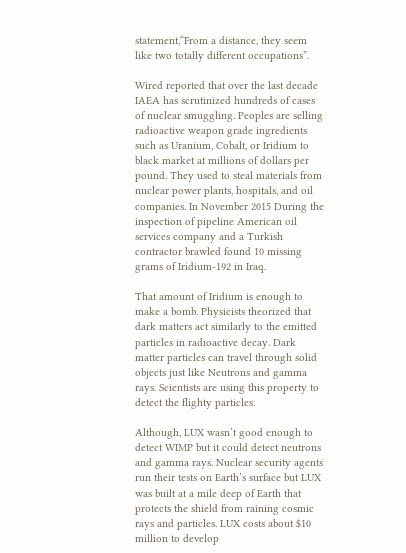statement,“From a distance, they seem like two totally different occupations”.

Wired reported that over the last decade IAEA has scrutinized hundreds of cases of nuclear smuggling. Peoples are selling radioactive weapon grade ingredients such as Uranium, Cobalt, or Iridium to black market at millions of dollars per pound. They used to steal materials from nuclear power plants, hospitals, and oil companies. In November 2015 During the inspection of pipeline American oil services company and a Turkish contractor brawled found 10 missing grams of Iridium-192 in Iraq.

That amount of Iridium is enough to make a bomb. Physicists theorized that dark matters act similarly to the emitted particles in radioactive decay. Dark matter particles can travel through solid objects just like Neutrons and gamma rays. Scientists are using this property to detect the flighty particles.

Although, LUX wasn’t good enough to detect WIMP but it could detect neutrons and gamma rays. Nuclear security agents run their tests on Earth’s surface but LUX was built at a mile deep of Earth that protects the shield from raining cosmic rays and particles. LUX costs about $10 million to develop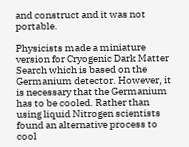and construct and it was not portable.

Physicists made a miniature version for Cryogenic Dark Matter Search which is based on the Germanium detector. However, it is necessary that the Germanium has to be cooled. Rather than using liquid Nitrogen scientists found an alternative process to cool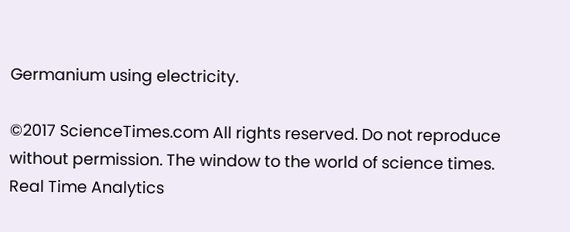Germanium using electricity.

©2017 ScienceTimes.com All rights reserved. Do not reproduce without permission. The window to the world of science times.
Real Time Analytics